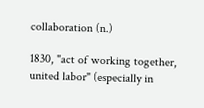collaboration (n.)

1830, "act of working together, united labor" (especially in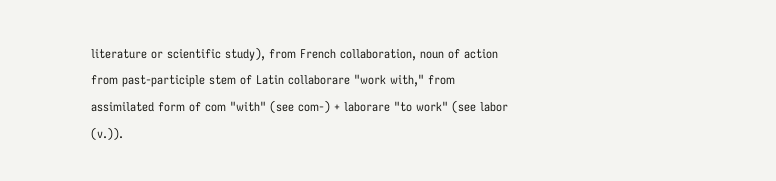literature or scientific study), from French collaboration, noun of action from past-participle stem of Latin collaborare "work with," from assimilated form of com "with" (see com-) + laborare "to work" (see labor (v.)).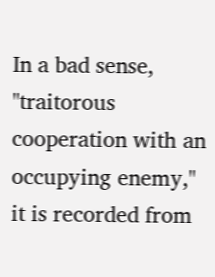In a bad sense, "traitorous cooperation with an occupying enemy," it is recorded from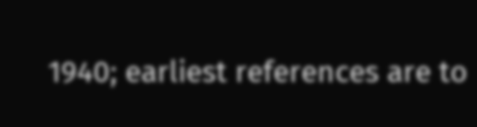1940; earliest references are to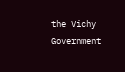the Vichy Government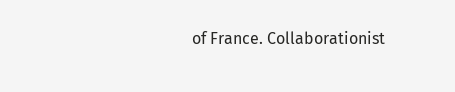of France. Collaborationist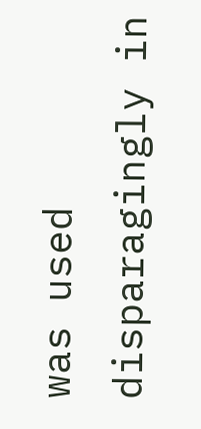was used disparagingly in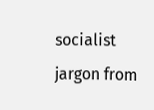socialist jargon from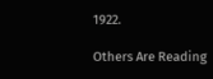1922.

Others Are Reading